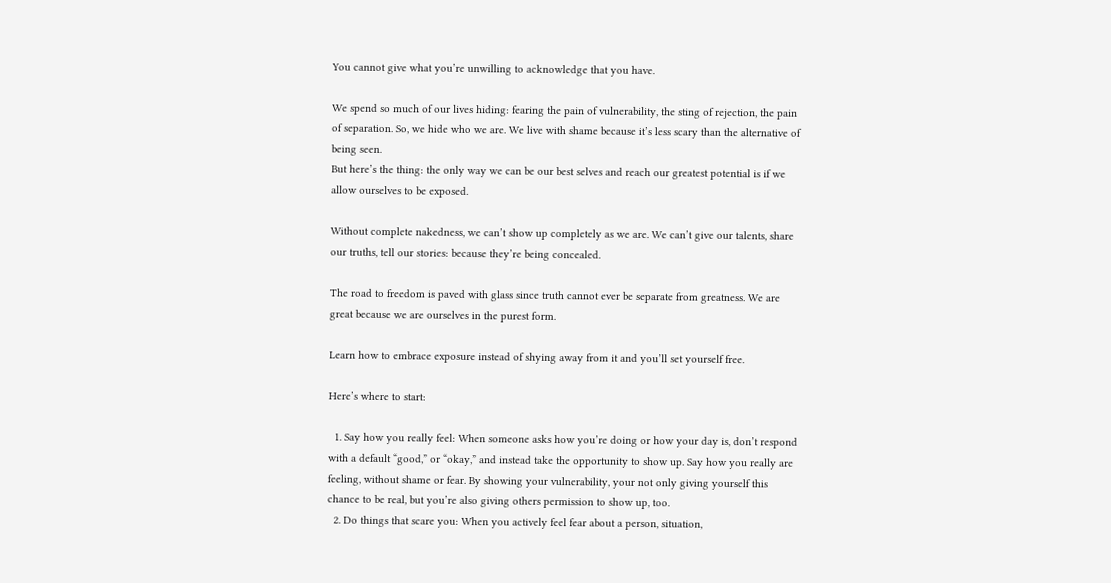You cannot give what you’re unwilling to acknowledge that you have.

We spend so much of our lives hiding: fearing the pain of vulnerability, the sting of rejection, the pain of separation. So, we hide who we are. We live with shame because it’s less scary than the alternative of being seen.
But here’s the thing: the only way we can be our best selves and reach our greatest potential is if we allow ourselves to be exposed.

Without complete nakedness, we can’t show up completely as we are. We can’t give our talents, share our truths, tell our stories: because they’re being concealed.

The road to freedom is paved with glass since truth cannot ever be separate from greatness. We are great because we are ourselves in the purest form.

Learn how to embrace exposure instead of shying away from it and you’ll set yourself free.

Here’s where to start:

  1. Say how you really feel: When someone asks how you’re doing or how your day is, don’t respond with a default “good,” or “okay,” and instead take the opportunity to show up. Say how you really are feeling, without shame or fear. By showing your vulnerability, your not only giving yourself this chance to be real, but you’re also giving others permission to show up, too.
  2. Do things that scare you: When you actively feel fear about a person, situation,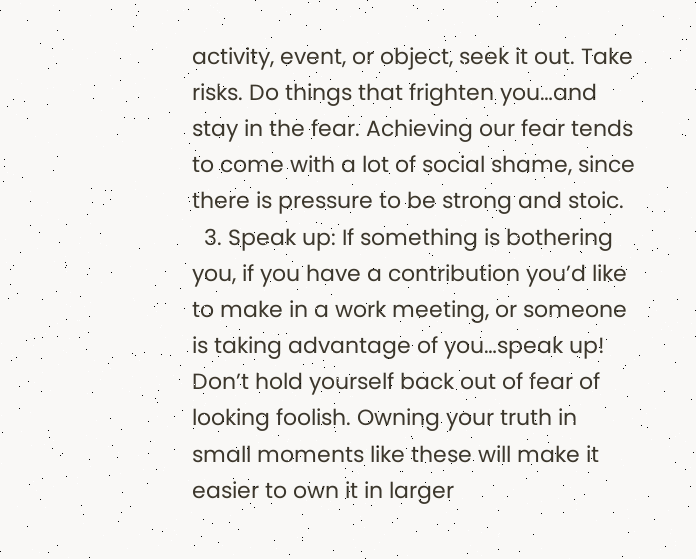activity, event, or object, seek it out. Take risks. Do things that frighten you…and stay in the fear. Achieving our fear tends to come with a lot of social shame, since there is pressure to be strong and stoic.
  3. Speak up: If something is bothering you, if you have a contribution you’d like to make in a work meeting, or someone is taking advantage of you…speak up! Don’t hold yourself back out of fear of looking foolish. Owning your truth in small moments like these will make it easier to own it in larger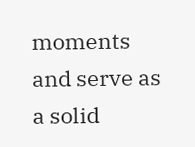moments and serve as a solid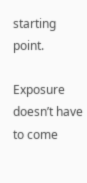starting point.

Exposure doesn’t have to come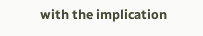with the implication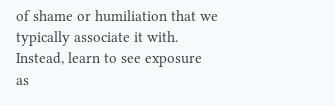of shame or humiliation that we typically associate it with. Instead, learn to see exposure as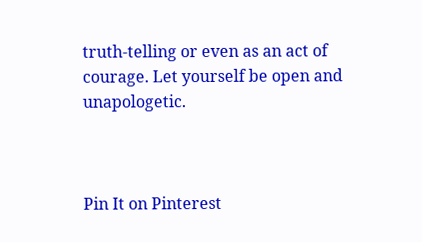truth-telling or even as an act of courage. Let yourself be open and unapologetic.



Pin It on Pinterest